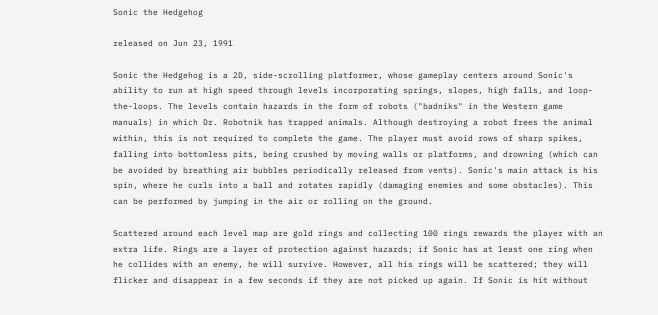Sonic the Hedgehog

released on Jun 23, 1991

Sonic the Hedgehog is a 2D, side-scrolling platformer, whose gameplay centers around Sonic's ability to run at high speed through levels incorporating springs, slopes, high falls, and loop-the-loops. The levels contain hazards in the form of robots ("badniks" in the Western game manuals) in which Dr. Robotnik has trapped animals. Although destroying a robot frees the animal within, this is not required to complete the game. The player must avoid rows of sharp spikes, falling into bottomless pits, being crushed by moving walls or platforms, and drowning (which can be avoided by breathing air bubbles periodically released from vents). Sonic's main attack is his spin, where he curls into a ball and rotates rapidly (damaging enemies and some obstacles). This can be performed by jumping in the air or rolling on the ground.

Scattered around each level map are gold rings and collecting 100 rings rewards the player with an extra life. Rings are a layer of protection against hazards; if Sonic has at least one ring when he collides with an enemy, he will survive. However, all his rings will be scattered; they will flicker and disappear in a few seconds if they are not picked up again. If Sonic is hit without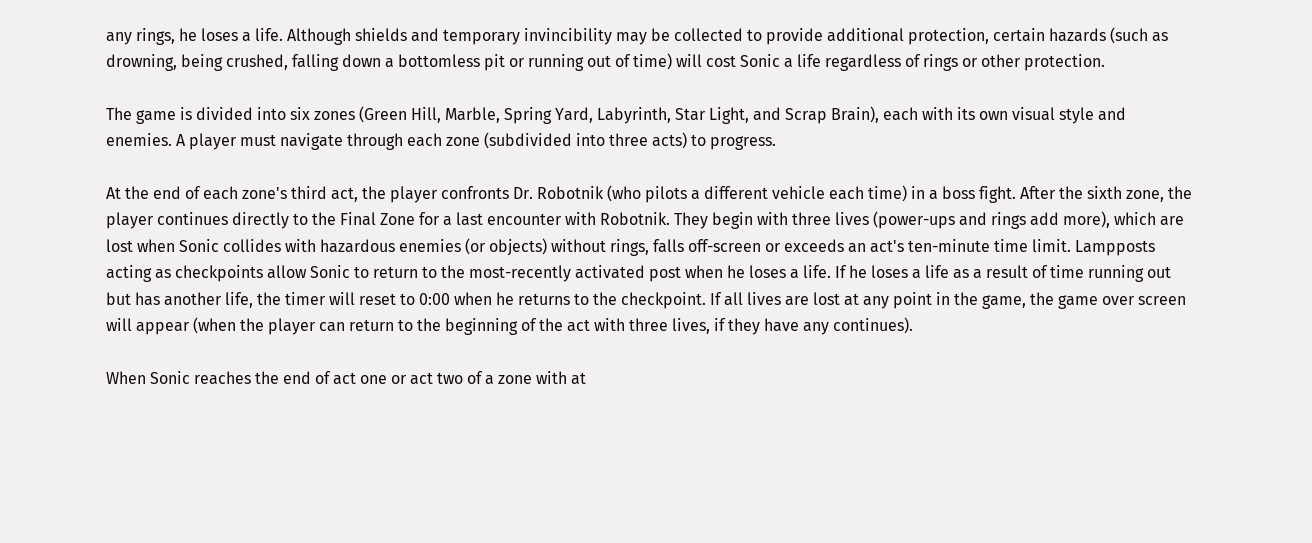any rings, he loses a life. Although shields and temporary invincibility may be collected to provide additional protection, certain hazards (such as drowning, being crushed, falling down a bottomless pit or running out of time) will cost Sonic a life regardless of rings or other protection.

The game is divided into six zones (Green Hill, Marble, Spring Yard, Labyrinth, Star Light, and Scrap Brain), each with its own visual style and enemies. A player must navigate through each zone (subdivided into three acts) to progress.

At the end of each zone's third act, the player confronts Dr. Robotnik (who pilots a different vehicle each time) in a boss fight. After the sixth zone, the player continues directly to the Final Zone for a last encounter with Robotnik. They begin with three lives (power-ups and rings add more), which are lost when Sonic collides with hazardous enemies (or objects) without rings, falls off-screen or exceeds an act's ten-minute time limit. Lampposts acting as checkpoints allow Sonic to return to the most-recently activated post when he loses a life. If he loses a life as a result of time running out but has another life, the timer will reset to 0:00 when he returns to the checkpoint. If all lives are lost at any point in the game, the game over screen will appear (when the player can return to the beginning of the act with three lives, if they have any continues).

When Sonic reaches the end of act one or act two of a zone with at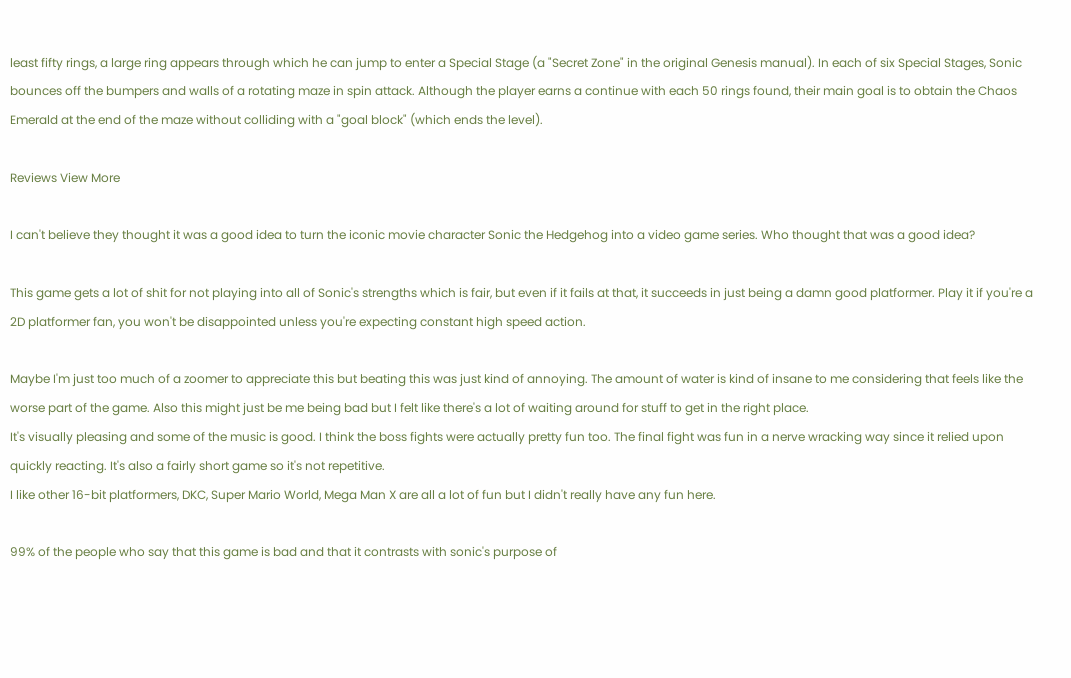least fifty rings, a large ring appears through which he can jump to enter a Special Stage (a "Secret Zone" in the original Genesis manual). In each of six Special Stages, Sonic bounces off the bumpers and walls of a rotating maze in spin attack. Although the player earns a continue with each 50 rings found, their main goal is to obtain the Chaos Emerald at the end of the maze without colliding with a "goal block" (which ends the level).

Reviews View More

I can't believe they thought it was a good idea to turn the iconic movie character Sonic the Hedgehog into a video game series. Who thought that was a good idea?

This game gets a lot of shit for not playing into all of Sonic's strengths which is fair, but even if it fails at that, it succeeds in just being a damn good platformer. Play it if you're a 2D platformer fan, you won't be disappointed unless you're expecting constant high speed action.

Maybe I'm just too much of a zoomer to appreciate this but beating this was just kind of annoying. The amount of water is kind of insane to me considering that feels like the worse part of the game. Also this might just be me being bad but I felt like there's a lot of waiting around for stuff to get in the right place.
It's visually pleasing and some of the music is good. I think the boss fights were actually pretty fun too. The final fight was fun in a nerve wracking way since it relied upon quickly reacting. It's also a fairly short game so it's not repetitive.
I like other 16-bit platformers, DKC, Super Mario World, Mega Man X are all a lot of fun but I didn't really have any fun here.

99% of the people who say that this game is bad and that it contrasts with sonic's purpose of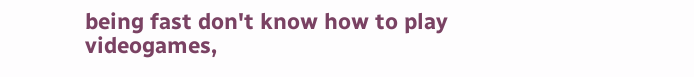being fast don't know how to play videogames,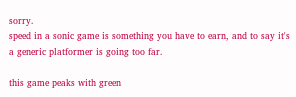sorry.
speed in a sonic game is something you have to earn, and to say it's a generic platformer is going too far.

this game peaks with green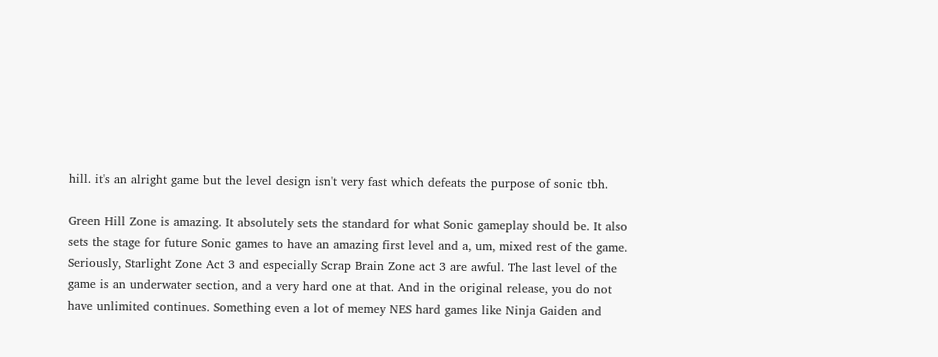hill. it's an alright game but the level design isn't very fast which defeats the purpose of sonic tbh.

Green Hill Zone is amazing. It absolutely sets the standard for what Sonic gameplay should be. It also sets the stage for future Sonic games to have an amazing first level and a, um, mixed rest of the game.
Seriously, Starlight Zone Act 3 and especially Scrap Brain Zone act 3 are awful. The last level of the game is an underwater section, and a very hard one at that. And in the original release, you do not have unlimited continues. Something even a lot of memey NES hard games like Ninja Gaiden and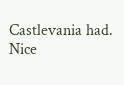Castlevania had.
Nice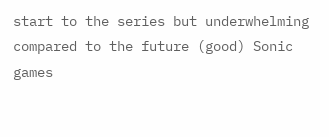start to the series but underwhelming compared to the future (good) Sonic games